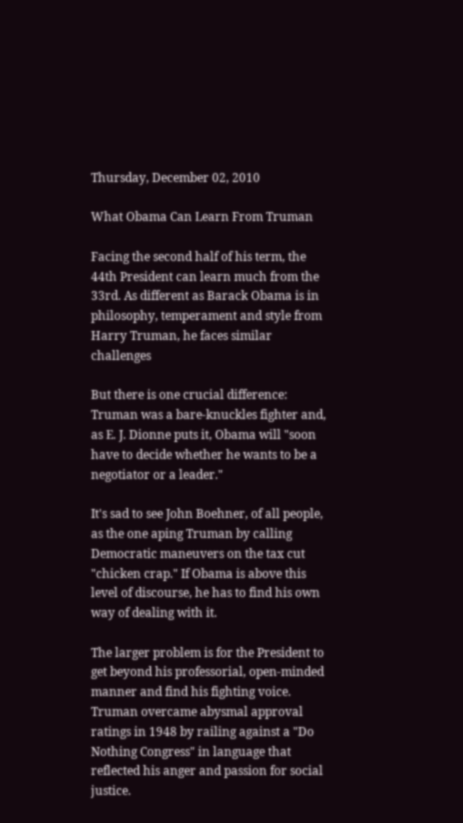Thursday, December 02, 2010

What Obama Can Learn From Truman

Facing the second half of his term, the 44th President can learn much from the 33rd. As different as Barack Obama is in philosophy, temperament and style from Harry Truman, he faces similar challenges

But there is one crucial difference: Truman was a bare-knuckles fighter and, as E. J. Dionne puts it, Obama will "soon have to decide whether he wants to be a negotiator or a leader."

It's sad to see John Boehner, of all people, as the one aping Truman by calling Democratic maneuvers on the tax cut "chicken crap." If Obama is above this level of discourse, he has to find his own way of dealing with it.

The larger problem is for the President to get beyond his professorial, open-minded manner and find his fighting voice. Truman overcame abysmal approval ratings in 1948 by railing against a "Do Nothing Congress" in language that reflected his anger and passion for social justice.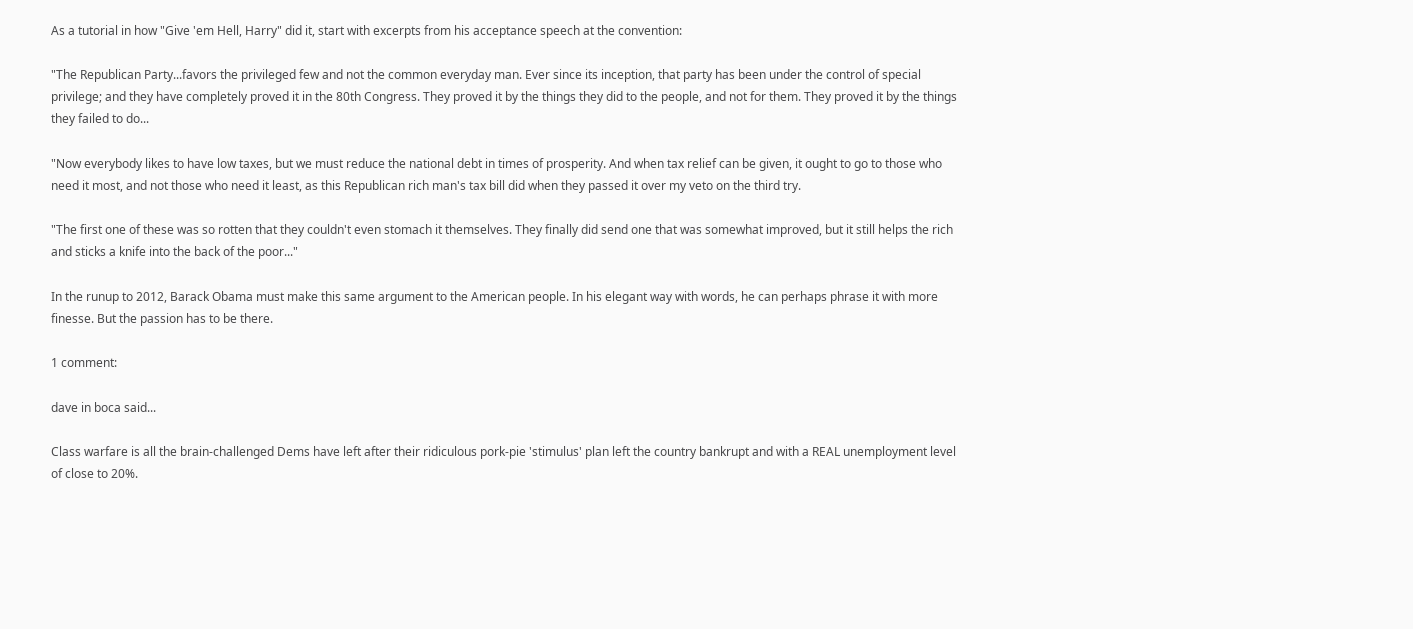As a tutorial in how "Give 'em Hell, Harry" did it, start with excerpts from his acceptance speech at the convention:

"The Republican Party...favors the privileged few and not the common everyday man. Ever since its inception, that party has been under the control of special privilege; and they have completely proved it in the 80th Congress. They proved it by the things they did to the people, and not for them. They proved it by the things they failed to do...

"Now everybody likes to have low taxes, but we must reduce the national debt in times of prosperity. And when tax relief can be given, it ought to go to those who need it most, and not those who need it least, as this Republican rich man's tax bill did when they passed it over my veto on the third try.

"The first one of these was so rotten that they couldn't even stomach it themselves. They finally did send one that was somewhat improved, but it still helps the rich and sticks a knife into the back of the poor..."

In the runup to 2012, Barack Obama must make this same argument to the American people. In his elegant way with words, he can perhaps phrase it with more finesse. But the passion has to be there.

1 comment:

dave in boca said...

Class warfare is all the brain-challenged Dems have left after their ridiculous pork-pie 'stimulus' plan left the country bankrupt and with a REAL unemployment level of close to 20%.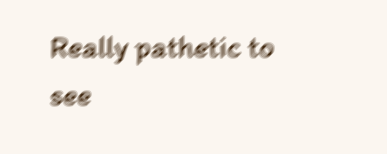Really pathetic to see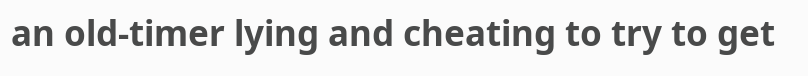an old-timer lying and cheating to try to get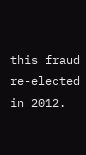this fraud re-elected in 2012.